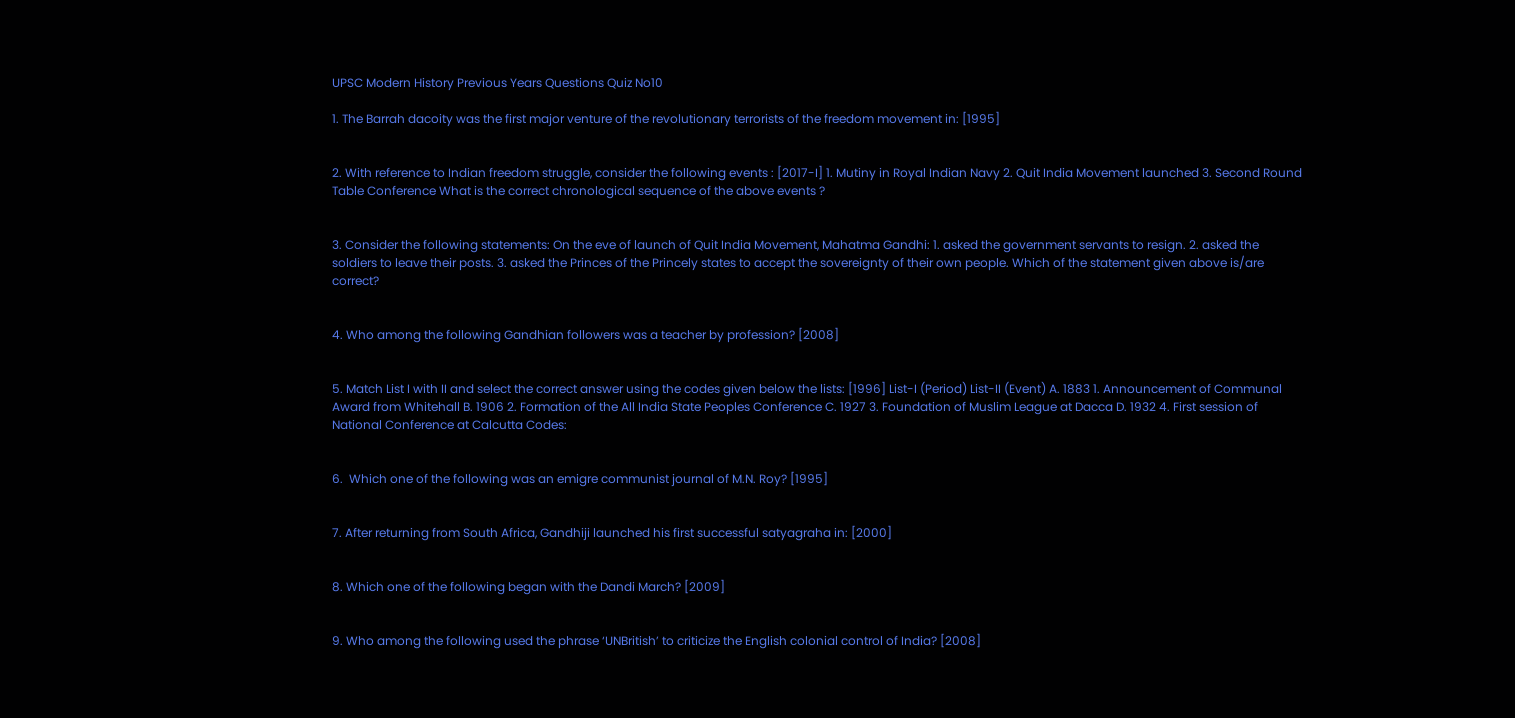UPSC Modern History Previous Years Questions Quiz No10

1. The Barrah dacoity was the first major venture of the revolutionary terrorists of the freedom movement in: [1995]


2. With reference to Indian freedom struggle, consider the following events : [2017-I] 1. Mutiny in Royal Indian Navy 2. Quit India Movement launched 3. Second Round Table Conference What is the correct chronological sequence of the above events ?


3. Consider the following statements: On the eve of launch of Quit India Movement, Mahatma Gandhi: 1. asked the government servants to resign. 2. asked the soldiers to leave their posts. 3. asked the Princes of the Princely states to accept the sovereignty of their own people. Which of the statement given above is/are correct?


4. Who among the following Gandhian followers was a teacher by profession? [2008]


5. Match List I with II and select the correct answer using the codes given below the lists: [1996] List-I (Period) List-II (Event) A. 1883 1. Announcement of Communal Award from Whitehall B. 1906 2. Formation of the All India State Peoples Conference C. 1927 3. Foundation of Muslim League at Dacca D. 1932 4. First session of National Conference at Calcutta Codes:


6.  Which one of the following was an emigre communist journal of M.N. Roy? [1995]


7. After returning from South Africa, Gandhiji launched his first successful satyagraha in: [2000]


8. Which one of the following began with the Dandi March? [2009]


9. Who among the following used the phrase ‘UNBritish’ to criticize the English colonial control of India? [2008]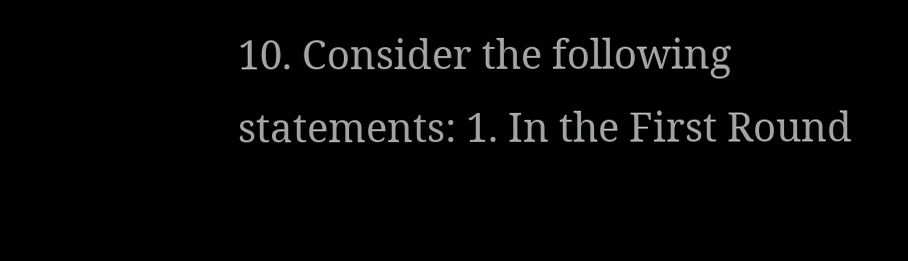10. Consider the following statements: 1. In the First Round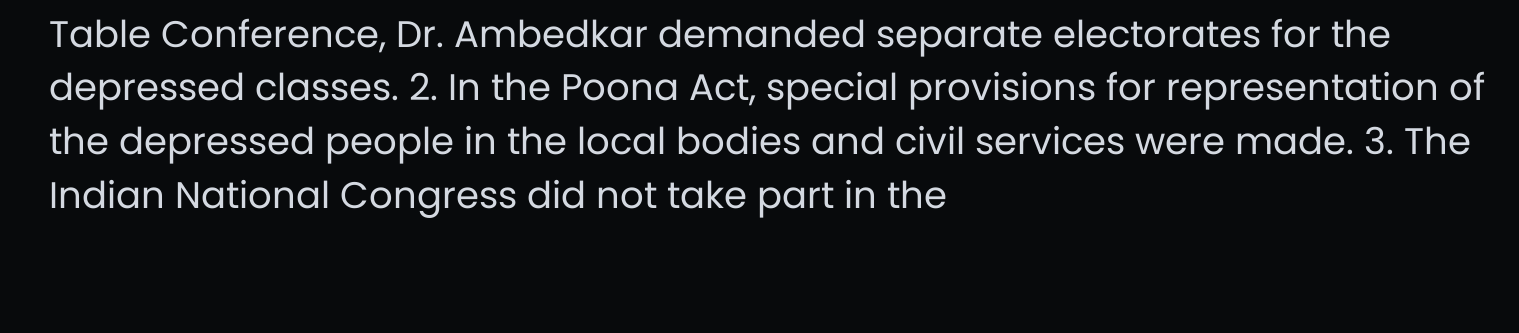Table Conference, Dr. Ambedkar demanded separate electorates for the depressed classes. 2. In the Poona Act, special provisions for representation of the depressed people in the local bodies and civil services were made. 3. The Indian National Congress did not take part in the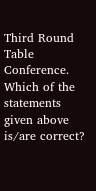Third Round Table Conference. Which of the statements given above is/are correct?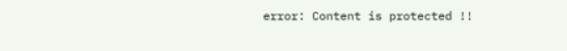error: Content is protected !!